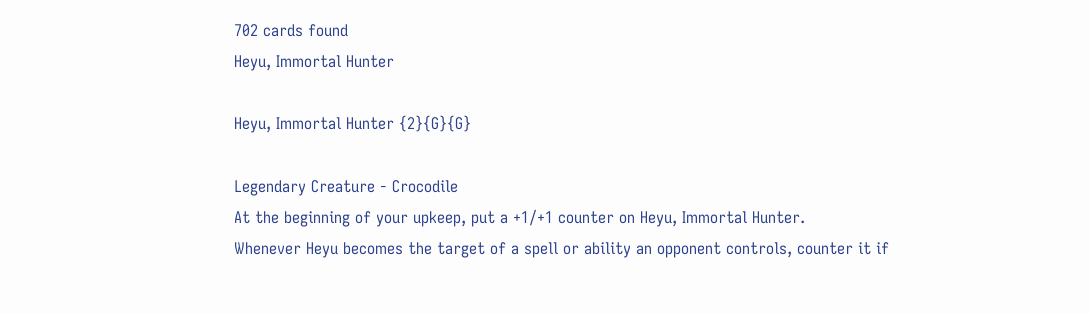702 cards found
Heyu, Immortal Hunter

Heyu, Immortal Hunter {2}{G}{G}

Legendary Creature - Crocodile
At the beginning of your upkeep, put a +1/+1 counter on Heyu, Immortal Hunter.
Whenever Heyu becomes the target of a spell or ability an opponent controls, counter it if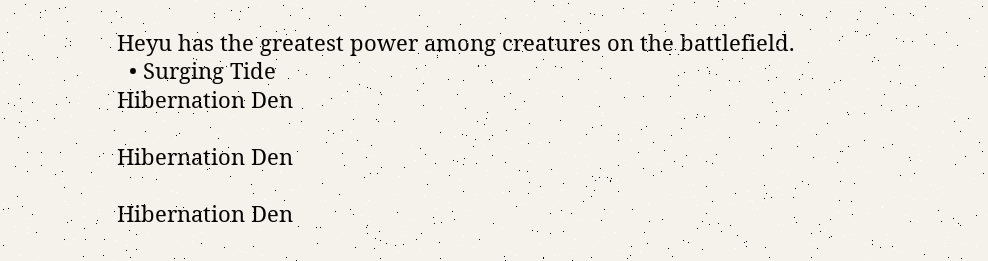Heyu has the greatest power among creatures on the battlefield.
  • Surging Tide
Hibernation Den

Hibernation Den

Hibernation Den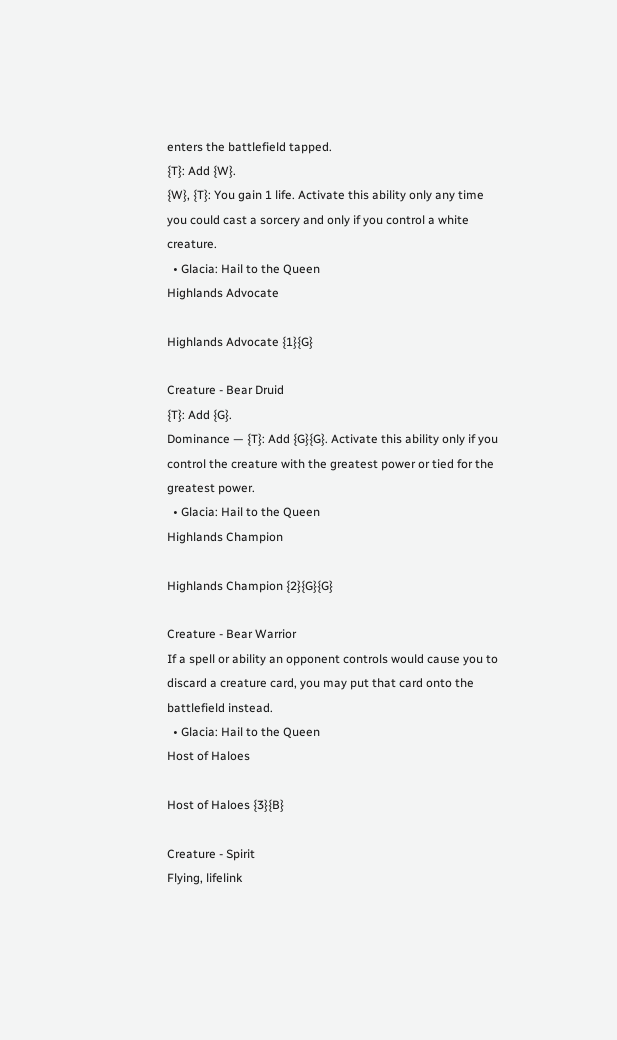enters the battlefield tapped.
{T}: Add {W}.
{W}, {T}: You gain 1 life. Activate this ability only any time you could cast a sorcery and only if you control a white creature.
  • Glacia: Hail to the Queen
Highlands Advocate

Highlands Advocate {1}{G}

Creature - Bear Druid
{T}: Add {G}.
Dominance — {T}: Add {G}{G}. Activate this ability only if you control the creature with the greatest power or tied for the greatest power.
  • Glacia: Hail to the Queen
Highlands Champion

Highlands Champion {2}{G}{G}

Creature - Bear Warrior
If a spell or ability an opponent controls would cause you to discard a creature card, you may put that card onto the battlefield instead.
  • Glacia: Hail to the Queen
Host of Haloes

Host of Haloes {3}{B}

Creature - Spirit
Flying, lifelink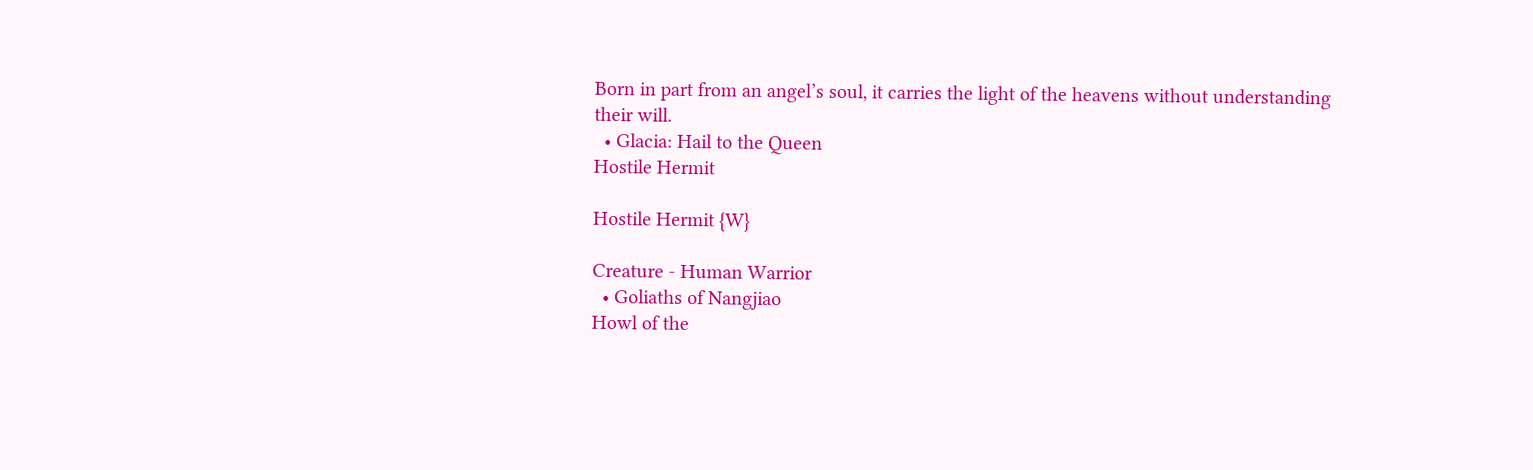Born in part from an angel’s soul, it carries the light of the heavens without understanding their will.
  • Glacia: Hail to the Queen
Hostile Hermit

Hostile Hermit {W}

Creature - Human Warrior
  • Goliaths of Nangjiao
Howl of the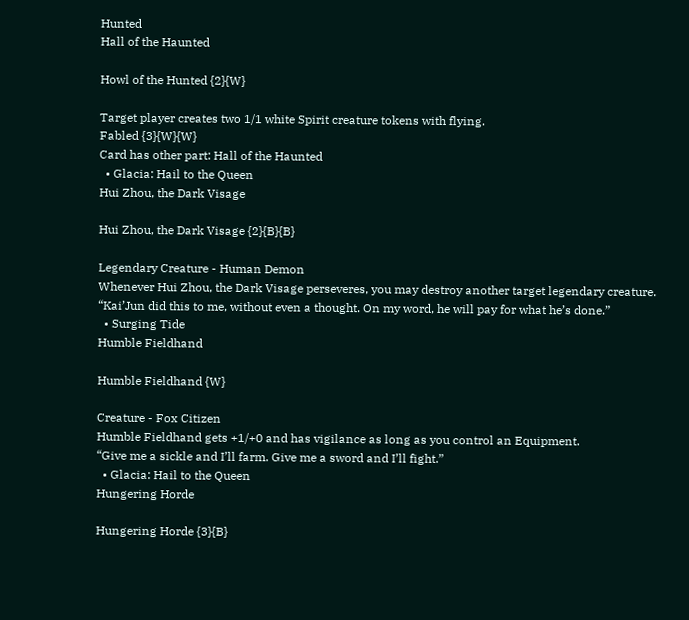Hunted
Hall of the Haunted

Howl of the Hunted {2}{W}

Target player creates two 1/1 white Spirit creature tokens with flying.
Fabled {3}{W}{W}
Card has other part: Hall of the Haunted
  • Glacia: Hail to the Queen
Hui Zhou, the Dark Visage

Hui Zhou, the Dark Visage {2}{B}{B}

Legendary Creature - Human Demon
Whenever Hui Zhou, the Dark Visage perseveres, you may destroy another target legendary creature.
“Kai’Jun did this to me, without even a thought. On my word, he will pay for what he’s done.”
  • Surging Tide
Humble Fieldhand

Humble Fieldhand {W}

Creature - Fox Citizen
Humble Fieldhand gets +1/+0 and has vigilance as long as you control an Equipment.
“Give me a sickle and I’ll farm. Give me a sword and I’ll fight.”
  • Glacia: Hail to the Queen
Hungering Horde

Hungering Horde {3}{B}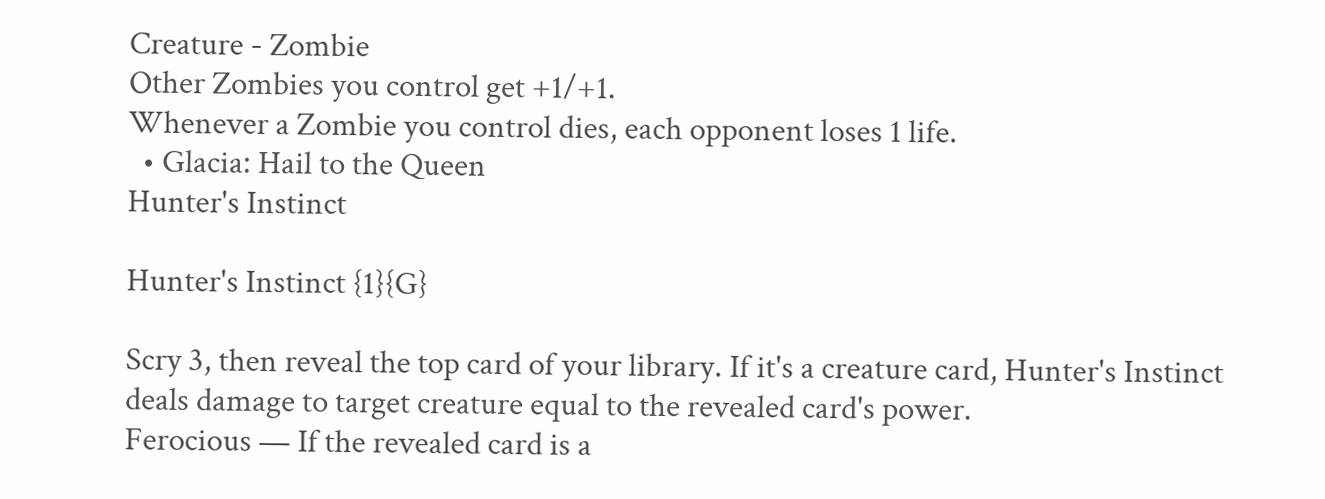Creature - Zombie
Other Zombies you control get +1/+1.
Whenever a Zombie you control dies, each opponent loses 1 life.
  • Glacia: Hail to the Queen
Hunter's Instinct

Hunter's Instinct {1}{G}

Scry 3, then reveal the top card of your library. If it's a creature card, Hunter's Instinct deals damage to target creature equal to the revealed card's power.
Ferocious — If the revealed card is a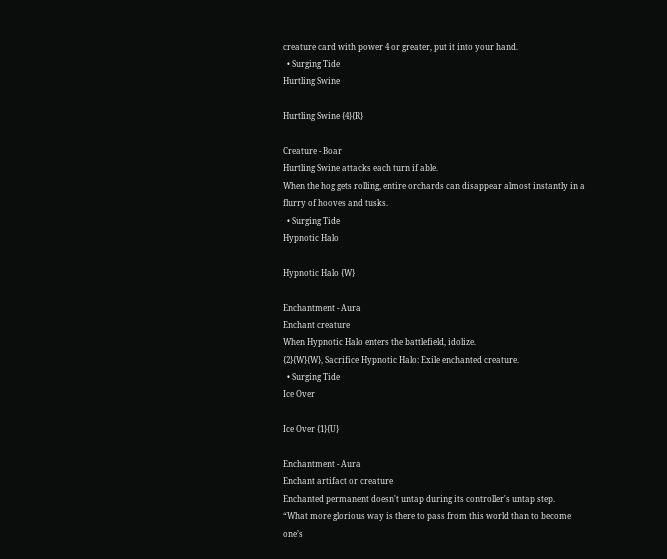creature card with power 4 or greater, put it into your hand.
  • Surging Tide
Hurtling Swine

Hurtling Swine {4}{R}

Creature - Boar
Hurtling Swine attacks each turn if able.
When the hog gets rolling, entire orchards can disappear almost instantly in a flurry of hooves and tusks.
  • Surging Tide
Hypnotic Halo

Hypnotic Halo {W}

Enchantment - Aura
Enchant creature
When Hypnotic Halo enters the battlefield, idolize.
{2}{W}{W}, Sacrifice Hypnotic Halo: Exile enchanted creature.
  • Surging Tide
Ice Over

Ice Over {1}{U}

Enchantment - Aura
Enchant artifact or creature
Enchanted permanent doesn't untap during its controller's untap step.
“What more glorious way is there to pass from this world than to become one’s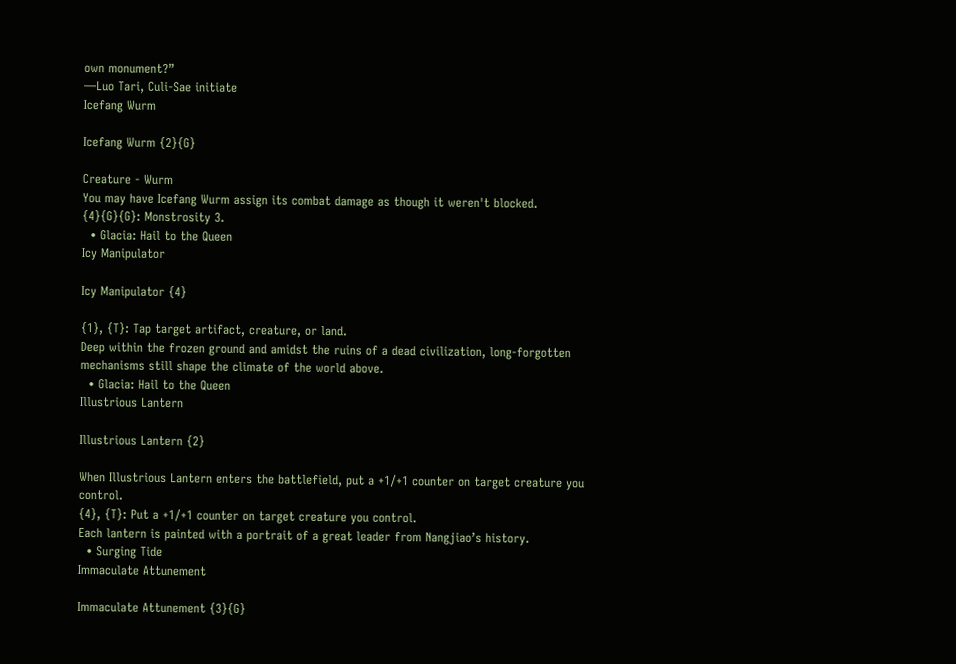own monument?”
—Luo Tari, Culi-Sae initiate
Icefang Wurm

Icefang Wurm {2}{G}

Creature - Wurm
You may have Icefang Wurm assign its combat damage as though it weren't blocked.
{4}{G}{G}: Monstrosity 3.
  • Glacia: Hail to the Queen
Icy Manipulator

Icy Manipulator {4}

{1}, {T}: Tap target artifact, creature, or land.
Deep within the frozen ground and amidst the ruins of a dead civilization, long-forgotten mechanisms still shape the climate of the world above.
  • Glacia: Hail to the Queen
Illustrious Lantern

Illustrious Lantern {2}

When Illustrious Lantern enters the battlefield, put a +1/+1 counter on target creature you control.
{4}, {T}: Put a +1/+1 counter on target creature you control.
Each lantern is painted with a portrait of a great leader from Nangjiao’s history.
  • Surging Tide
Immaculate Attunement

Immaculate Attunement {3}{G}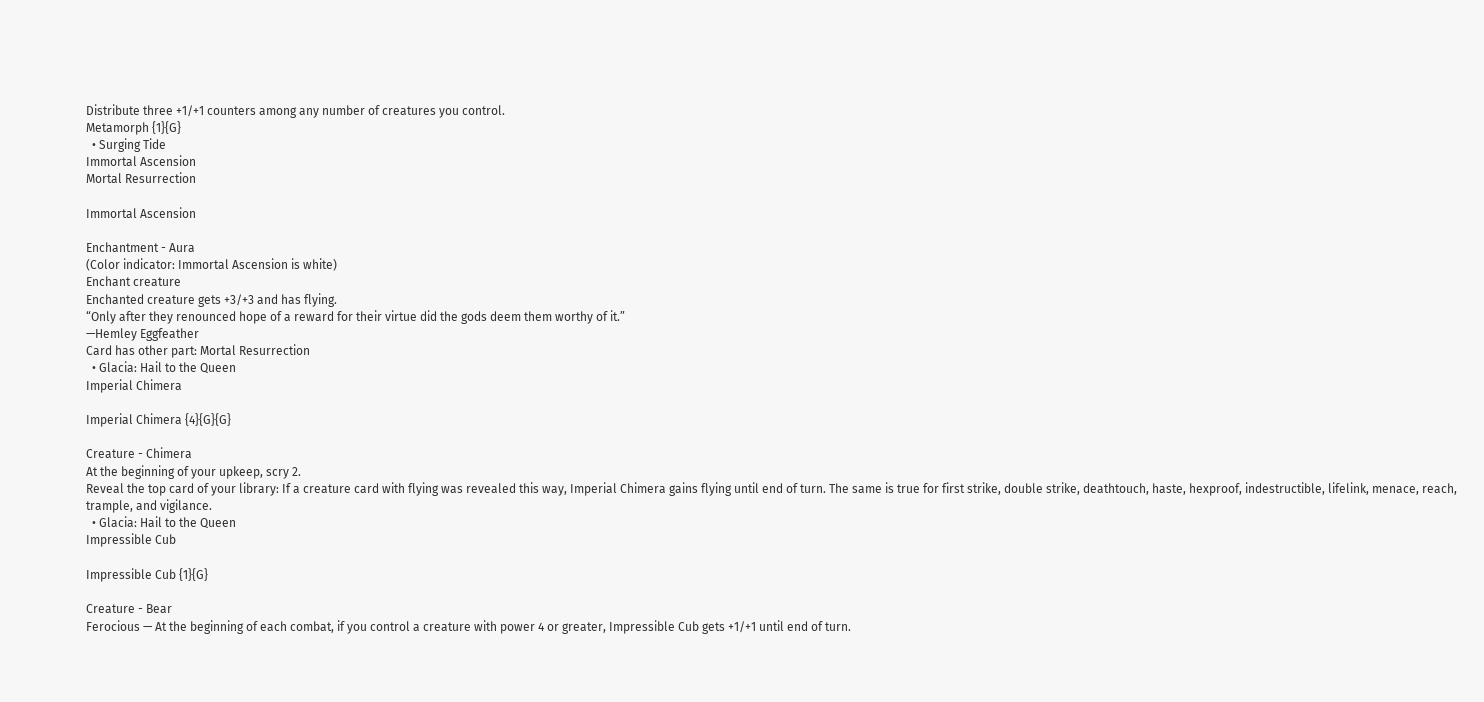Distribute three +1/+1 counters among any number of creatures you control.
Metamorph {1}{G}
  • Surging Tide
Immortal Ascension
Mortal Resurrection

Immortal Ascension

Enchantment - Aura
(Color indicator: Immortal Ascension is white)
Enchant creature
Enchanted creature gets +3/+3 and has flying.
“Only after they renounced hope of a reward for their virtue did the gods deem them worthy of it.”
—Hemley Eggfeather
Card has other part: Mortal Resurrection
  • Glacia: Hail to the Queen
Imperial Chimera

Imperial Chimera {4}{G}{G}

Creature - Chimera
At the beginning of your upkeep, scry 2.
Reveal the top card of your library: If a creature card with flying was revealed this way, Imperial Chimera gains flying until end of turn. The same is true for first strike, double strike, deathtouch, haste, hexproof, indestructible, lifelink, menace, reach, trample, and vigilance.
  • Glacia: Hail to the Queen
Impressible Cub

Impressible Cub {1}{G}

Creature - Bear
Ferocious — At the beginning of each combat, if you control a creature with power 4 or greater, Impressible Cub gets +1/+1 until end of turn.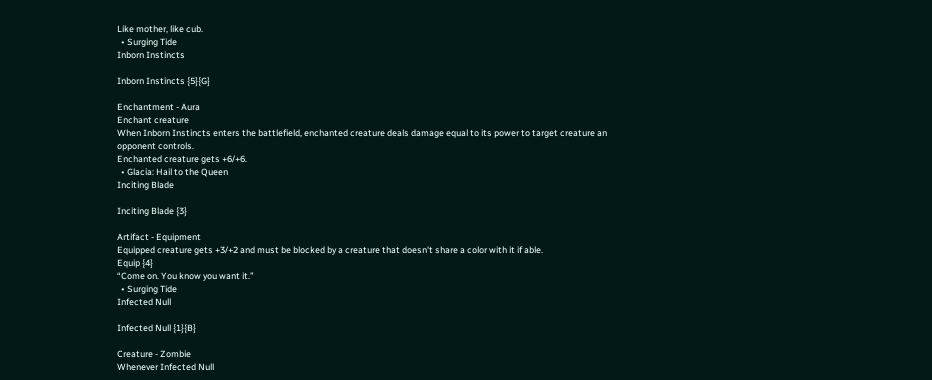Like mother, like cub.
  • Surging Tide
Inborn Instincts

Inborn Instincts {5}{G}

Enchantment - Aura
Enchant creature
When Inborn Instincts enters the battlefield, enchanted creature deals damage equal to its power to target creature an opponent controls.
Enchanted creature gets +6/+6.
  • Glacia: Hail to the Queen
Inciting Blade

Inciting Blade {3}

Artifact - Equipment
Equipped creature gets +3/+2 and must be blocked by a creature that doesn't share a color with it if able.
Equip {4}
“Come on. You know you want it.”
  • Surging Tide
Infected Null

Infected Null {1}{B}

Creature - Zombie
Whenever Infected Null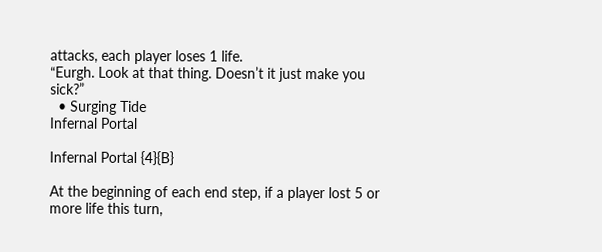attacks, each player loses 1 life.
“Eurgh. Look at that thing. Doesn’t it just make you sick?”
  • Surging Tide
Infernal Portal

Infernal Portal {4}{B}

At the beginning of each end step, if a player lost 5 or more life this turn,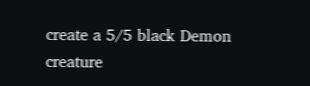create a 5/5 black Demon creature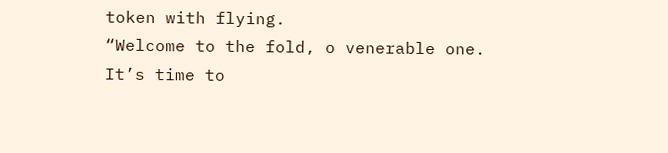token with flying.
“Welcome to the fold, o venerable one. It’s time to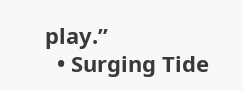play.”
  • Surging Tide